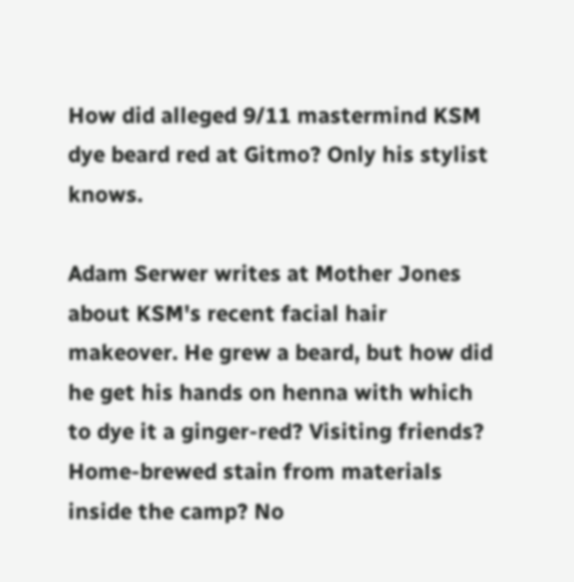How did alleged 9/11 mastermind KSM dye beard red at Gitmo? Only his stylist knows.

Adam Serwer writes at Mother Jones about KSM's recent facial hair makeover. He grew a beard, but how did he get his hands on henna with which to dye it a ginger-red? Visiting friends? Home-brewed stain from materials inside the camp? No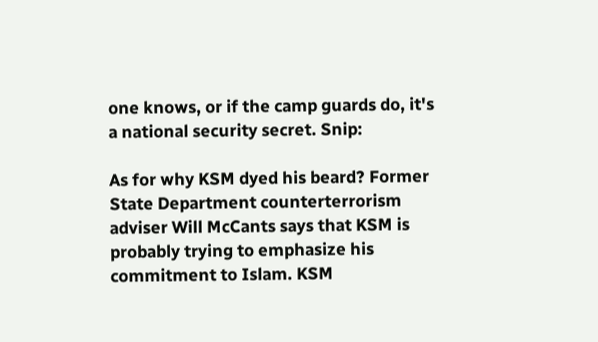one knows, or if the camp guards do, it's a national security secret. Snip:

As for why KSM dyed his beard? Former State Department counterterrorism adviser Will McCants says that KSM is probably trying to emphasize his commitment to Islam. KSM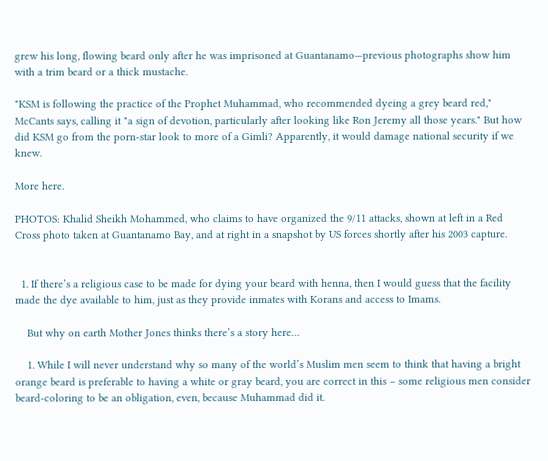grew his long, flowing beard only after he was imprisoned at Guantanamo—previous photographs show him with a trim beard or a thick mustache.

"KSM is following the practice of the Prophet Muhammad, who recommended dyeing a grey beard red," McCants says, calling it "a sign of devotion, particularly after looking like Ron Jeremy all those years." But how did KSM go from the porn-star look to more of a Gimli? Apparently, it would damage national security if we knew.

More here.

PHOTOS: Khalid Sheikh Mohammed, who claims to have organized the 9/11 attacks, shown at left in a Red Cross photo taken at Guantanamo Bay, and at right in a snapshot by US forces shortly after his 2003 capture.


  1. If there’s a religious case to be made for dying your beard with henna, then I would guess that the facility made the dye available to him, just as they provide inmates with Korans and access to Imams.

    But why on earth Mother Jones thinks there’s a story here…

    1. While I will never understand why so many of the world’s Muslim men seem to think that having a bright orange beard is preferable to having a white or gray beard, you are correct in this – some religious men consider beard-coloring to be an obligation, even, because Muhammad did it.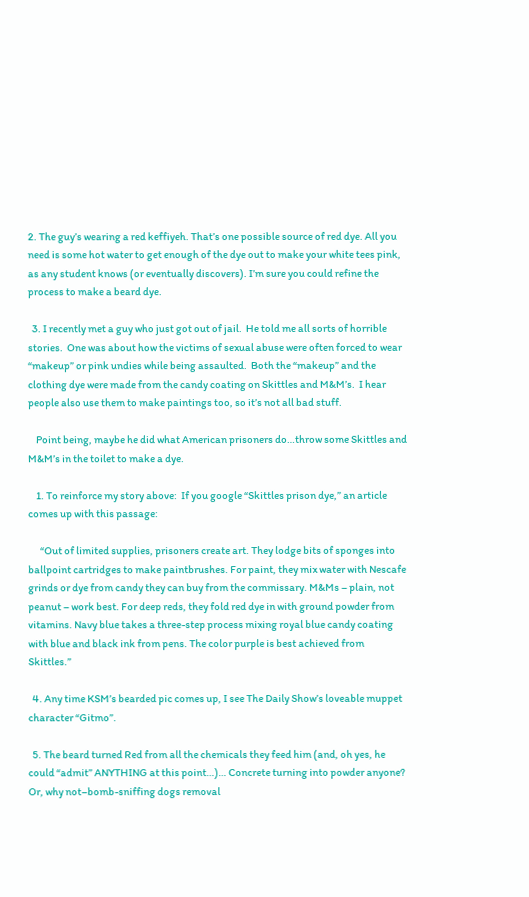2. The guy’s wearing a red keffiyeh. That’s one possible source of red dye. All you need is some hot water to get enough of the dye out to make your white tees pink, as any student knows (or eventually discovers). I’m sure you could refine the process to make a beard dye.

  3. I recently met a guy who just got out of jail.  He told me all sorts of horrible stories.  One was about how the victims of sexual abuse were often forced to wear “makeup” or pink undies while being assaulted.  Both the “makeup” and the clothing dye were made from the candy coating on Skittles and M&M’s.  I hear people also use them to make paintings too, so it’s not all bad stuff.

    Point being, maybe he did what American prisoners do…throw some Skittles and M&M’s in the toilet to make a dye.

    1. To reinforce my story above:  If you google “Skittles prison dye,” an article comes up with this passage:

      “Out of limited supplies, prisoners create art. They lodge bits of sponges into ballpoint cartridges to make paintbrushes. For paint, they mix water with Nescafe grinds or dye from candy they can buy from the commissary. M&Ms – plain, not peanut – work best. For deep reds, they fold red dye in with ground powder from vitamins. Navy blue takes a three-step process mixing royal blue candy coating with blue and black ink from pens. The color purple is best achieved from Skittles.”

  4. Any time KSM’s bearded pic comes up, I see The Daily Show’s loveable muppet character “Gitmo”.

  5. The beard turned Red from all the chemicals they feed him (and, oh yes, he could “admit” ANYTHING at this point…)… Concrete turning into powder anyone? Or, why not–bomb-sniffing dogs removal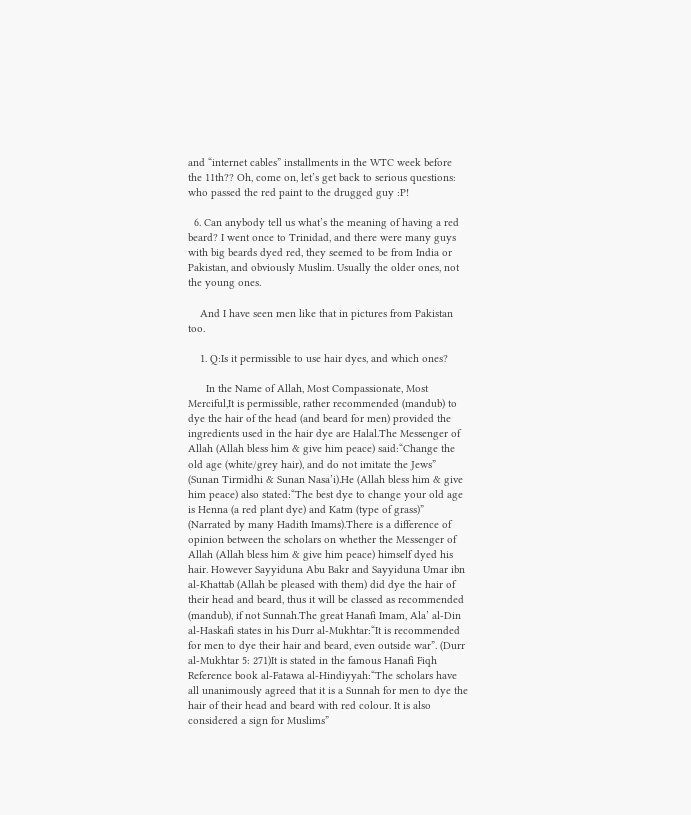and “internet cables” installments in the WTC week before the 11th?? Oh, come on, let’s get back to serious questions: who passed the red paint to the drugged guy :P!

  6. Can anybody tell us what’s the meaning of having a red beard? I went once to Trinidad, and there were many guys with big beards dyed red, they seemed to be from India or Pakistan, and obviously Muslim. Usually the older ones, not the young ones.

    And I have seen men like that in pictures from Pakistan too.

    1. Q:Is it permissible to use hair dyes, and which ones?

      In the Name of Allah, Most Compassionate, Most Merciful,It is permissible, rather recommended (mandub) to dye the hair of the head (and beard for men) provided the ingredients used in the hair dye are Halal.The Messenger of Allah (Allah bless him & give him peace) said:“Change the old age (white/grey hair), and do not imitate the Jews” (Sunan Tirmidhi & Sunan Nasa’i).He (Allah bless him & give him peace) also stated:“The best dye to change your old age is Henna (a red plant dye) and Katm (type of grass)” (Narrated by many Hadith Imams).There is a difference of opinion between the scholars on whether the Messenger of Allah (Allah bless him & give him peace) himself dyed his hair. However Sayyiduna Abu Bakr and Sayyiduna Umar ibn al-Khattab (Allah be pleased with them) did dye the hair of their head and beard, thus it will be classed as recommended (mandub), if not Sunnah.The great Hanafi Imam, Ala’ al-Din al-Haskafi states in his Durr al-Mukhtar:“It is recommended for men to dye their hair and beard, even outside war”. (Durr al-Mukhtar 5: 271)It is stated in the famous Hanafi Fiqh Reference book al-Fatawa al-Hindiyyah:“The scholars have all unanimously agreed that it is a Sunnah for men to dye the hair of their head and beard with red colour. It is also considered a sign for Muslims”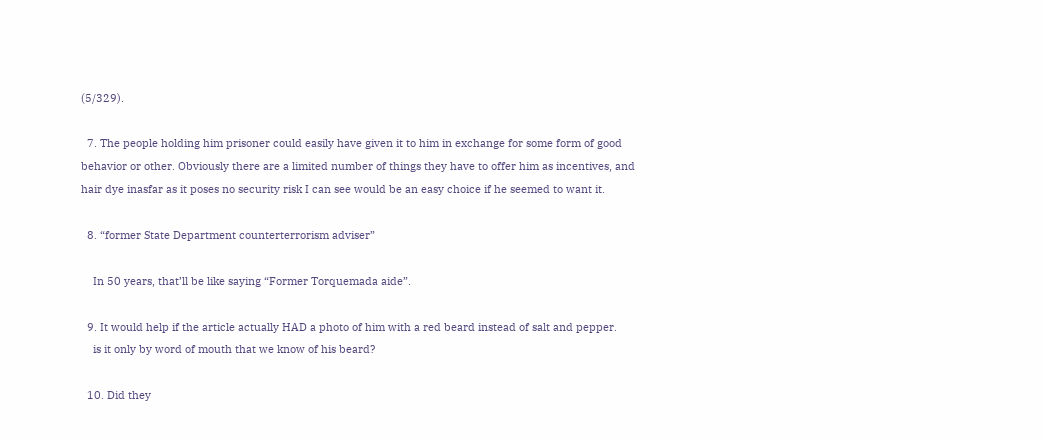(5/329).

  7. The people holding him prisoner could easily have given it to him in exchange for some form of good behavior or other. Obviously there are a limited number of things they have to offer him as incentives, and hair dye inasfar as it poses no security risk I can see would be an easy choice if he seemed to want it.

  8. “former State Department counterterrorism adviser”

    In 50 years, that’ll be like saying “Former Torquemada aide”.

  9. It would help if the article actually HAD a photo of him with a red beard instead of salt and pepper.
    is it only by word of mouth that we know of his beard?

  10. Did they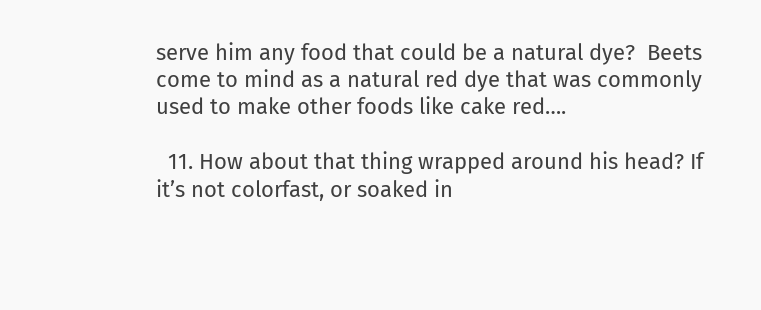serve him any food that could be a natural dye?  Beets come to mind as a natural red dye that was commonly used to make other foods like cake red….

  11. How about that thing wrapped around his head? If it’s not colorfast, or soaked in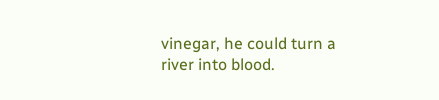vinegar, he could turn a river into blood.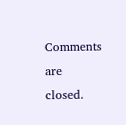Comments are closed.